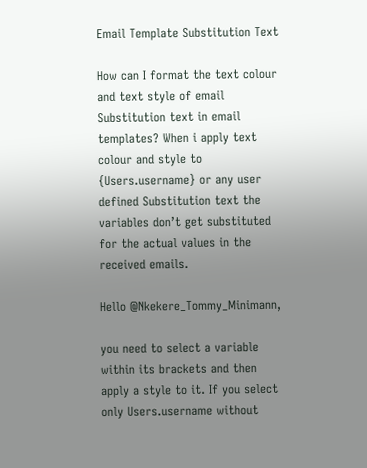Email Template Substitution Text

How can I format the text colour and text style of email Substitution text in email templates? When i apply text colour and style to {Users.username} or any user defined Substitution text the variables don’t get substituted for the actual values in the received emails.

Hello @Nkekere_Tommy_Minimann,

you need to select a variable within its brackets and then apply a style to it. If you select only Users.username without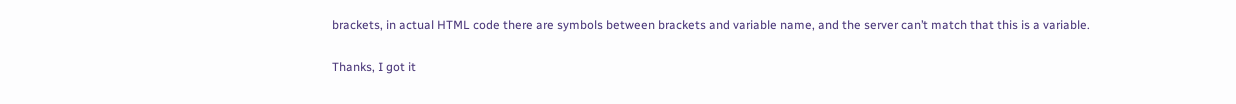brackets, in actual HTML code there are symbols between brackets and variable name, and the server can’t match that this is a variable.


Thanks, I got it